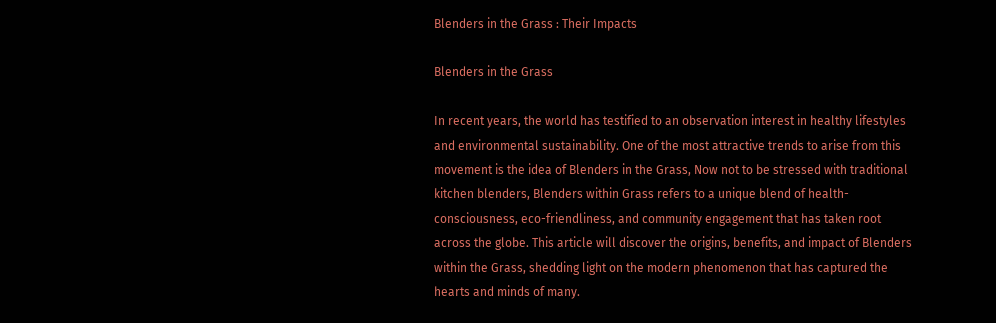Blenders in the Grass : Their Impacts

Blenders in the Grass

In recent years, the world has testified to an observation interest in healthy lifestyles and environmental sustainability. One of the most attractive trends to arise from this movement is the idea of Blenders in the Grass, Now not to be stressed with traditional kitchen blenders, Blenders within Grass refers to a unique blend of health-consciousness, eco-friendliness, and community engagement that has taken root across the globe. This article will discover the origins, benefits, and impact of Blenders within the Grass, shedding light on the modern phenomenon that has captured the hearts and minds of many.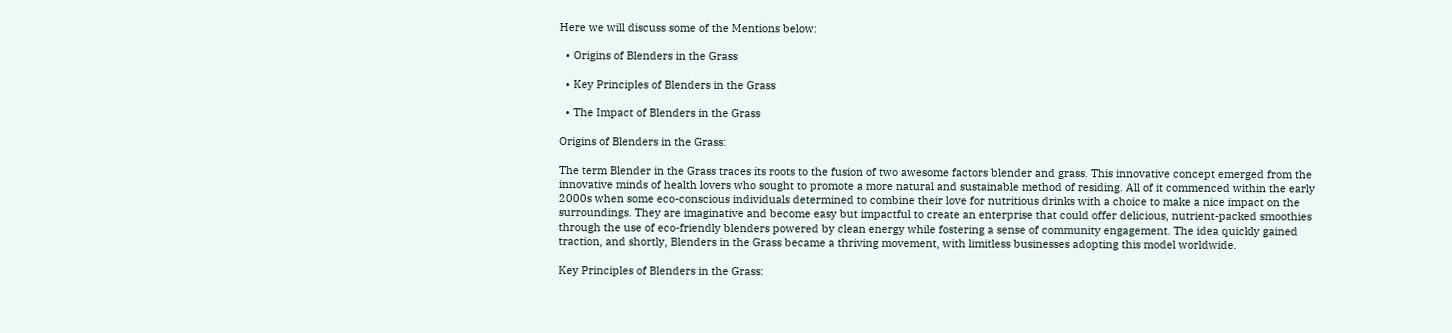Here we will discuss some of the Mentions below:

  • Origins of Blenders in the Grass

  • Key Principles of Blenders in the Grass

  • The Impact of Blenders in the Grass

Origins of Blenders in the Grass:

The term Blender in the Grass traces its roots to the fusion of two awesome factors blender and grass. This innovative concept emerged from the innovative minds of health lovers who sought to promote a more natural and sustainable method of residing. All of it commenced within the early 2000s when some eco-conscious individuals determined to combine their love for nutritious drinks with a choice to make a nice impact on the surroundings. They are imaginative and become easy but impactful to create an enterprise that could offer delicious, nutrient-packed smoothies through the use of eco-friendly blenders powered by clean energy while fostering a sense of community engagement. The idea quickly gained traction, and shortly, Blenders in the Grass became a thriving movement, with limitless businesses adopting this model worldwide.

Key Principles of Blenders in the Grass: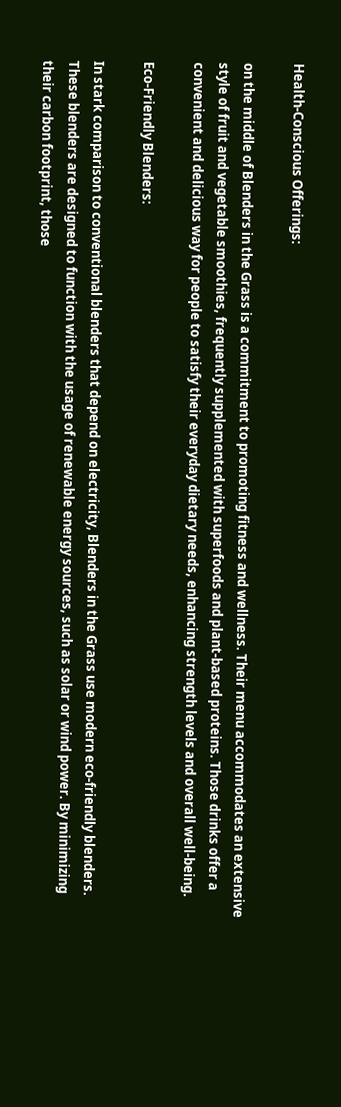Health-Conscious Offerings:

on the middle of Blenders in the Grass is a commitment to promoting fitness and wellness. Their menu accommodates an extensive style of fruit and vegetable smoothies, frequently supplemented with superfoods and plant-based proteins. Those drinks offer a convenient and delicious way for people to satisfy their everyday dietary needs, enhancing strength levels and overall well-being.

Eco-Friendly Blenders:

In stark comparison to conventional blenders that depend on electricity, Blenders in the Grass use modern eco-friendly blenders. These blenders are designed to function with the usage of renewable energy sources, such as solar or wind power. By minimizing their carbon footprint, those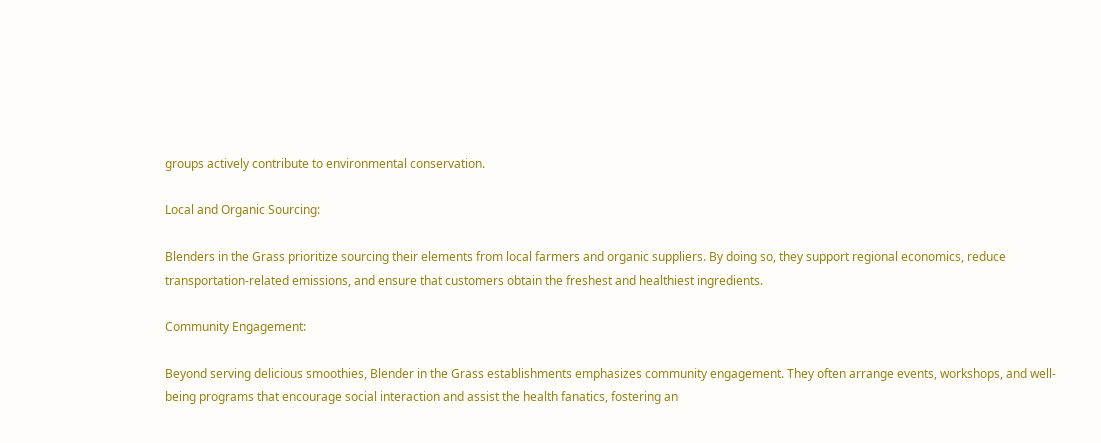groups actively contribute to environmental conservation.

Local and Organic Sourcing:

Blenders in the Grass prioritize sourcing their elements from local farmers and organic suppliers. By doing so, they support regional economics, reduce transportation-related emissions, and ensure that customers obtain the freshest and healthiest ingredients.

Community Engagement:

Beyond serving delicious smoothies, Blender in the Grass establishments emphasizes community engagement. They often arrange events, workshops, and well-being programs that encourage social interaction and assist the health fanatics, fostering an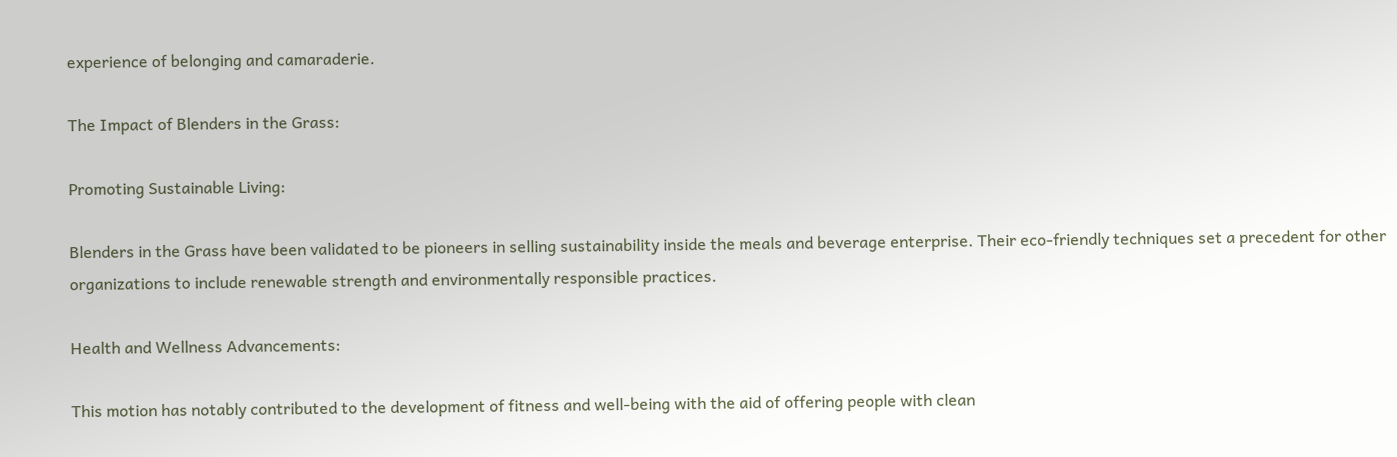experience of belonging and camaraderie.

The Impact of Blenders in the Grass:

Promoting Sustainable Living:

Blenders in the Grass have been validated to be pioneers in selling sustainability inside the meals and beverage enterprise. Their eco-friendly techniques set a precedent for other organizations to include renewable strength and environmentally responsible practices.

Health and Wellness Advancements:

This motion has notably contributed to the development of fitness and well-being with the aid of offering people with clean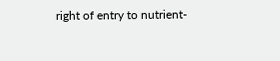right of entry to nutrient-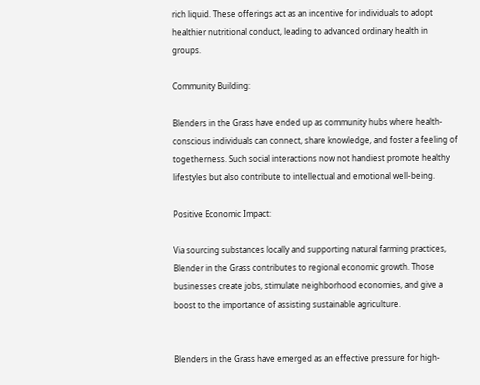rich liquid. These offerings act as an incentive for individuals to adopt healthier nutritional conduct, leading to advanced ordinary health in groups.

Community Building:

Blenders in the Grass have ended up as community hubs where health-conscious individuals can connect, share knowledge, and foster a feeling of togetherness. Such social interactions now not handiest promote healthy lifestyles but also contribute to intellectual and emotional well-being.

Positive Economic Impact:

Via sourcing substances locally and supporting natural farming practices, Blender in the Grass contributes to regional economic growth. Those businesses create jobs, stimulate neighborhood economies, and give a boost to the importance of assisting sustainable agriculture.


Blenders in the Grass have emerged as an effective pressure for high-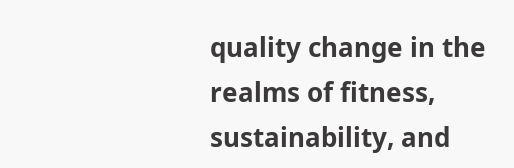quality change in the realms of fitness, sustainability, and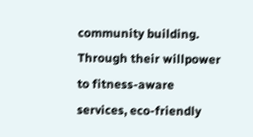community building. Through their willpower to fitness-aware services, eco-friendly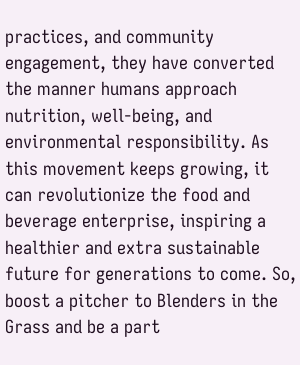practices, and community engagement, they have converted the manner humans approach nutrition, well-being, and environmental responsibility. As this movement keeps growing, it can revolutionize the food and beverage enterprise, inspiring a healthier and extra sustainable future for generations to come. So, boost a pitcher to Blenders in the Grass and be a part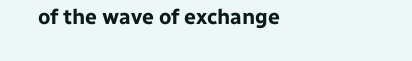of the wave of exchange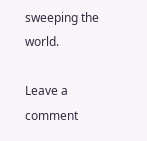sweeping the world.

Leave a comment